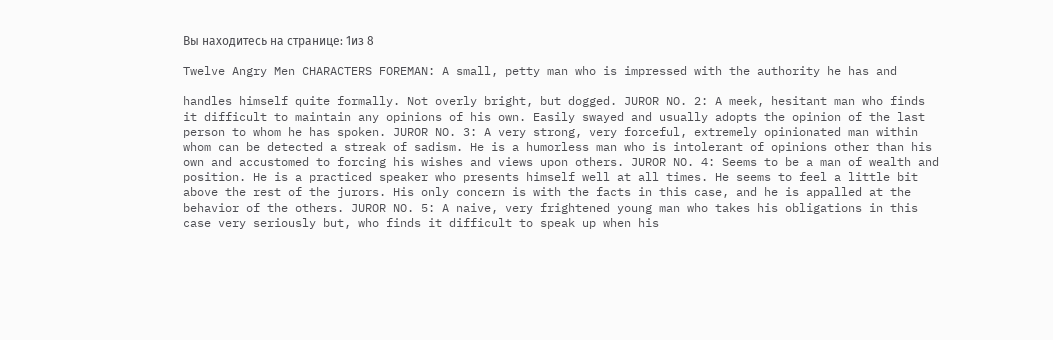Вы находитесь на странице: 1из 8

Twelve Angry Men CHARACTERS FOREMAN: A small, petty man who is impressed with the authority he has and

handles himself quite formally. Not overly bright, but dogged. JUROR NO. 2: A meek, hesitant man who finds it difficult to maintain any opinions of his own. Easily swayed and usually adopts the opinion of the last person to whom he has spoken. JUROR NO. 3: A very strong, very forceful, extremely opinionated man within whom can be detected a streak of sadism. He is a humorless man who is intolerant of opinions other than his own and accustomed to forcing his wishes and views upon others. JUROR NO. 4: Seems to be a man of wealth and position. He is a practiced speaker who presents himself well at all times. He seems to feel a little bit above the rest of the jurors. His only concern is with the facts in this case, and he is appalled at the behavior of the others. JUROR NO. 5: A naive, very frightened young man who takes his obligations in this case very seriously but, who finds it difficult to speak up when his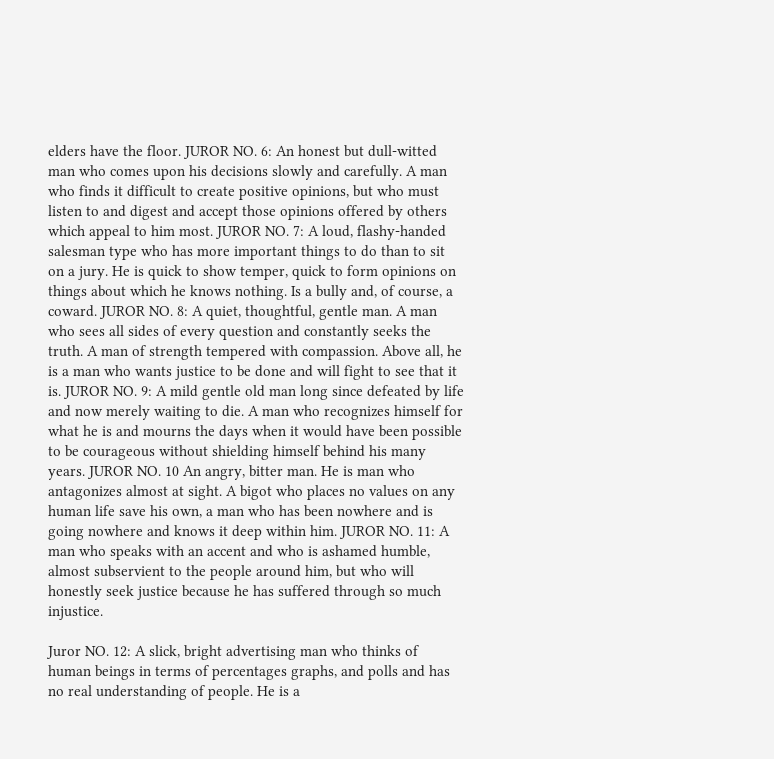elders have the floor. JUROR NO. 6: An honest but dull-witted man who comes upon his decisions slowly and carefully. A man who finds it difficult to create positive opinions, but who must listen to and digest and accept those opinions offered by others which appeal to him most. JUROR NO. 7: A loud, flashy-handed salesman type who has more important things to do than to sit on a jury. He is quick to show temper, quick to form opinions on things about which he knows nothing. Is a bully and, of course, a coward. JUROR NO. 8: A quiet, thoughtful, gentle man. A man who sees all sides of every question and constantly seeks the truth. A man of strength tempered with compassion. Above all, he is a man who wants justice to be done and will fight to see that it is. JUROR NO. 9: A mild gentle old man long since defeated by life and now merely waiting to die. A man who recognizes himself for what he is and mourns the days when it would have been possible to be courageous without shielding himself behind his many years. JUROR NO. 10 An angry, bitter man. He is man who antagonizes almost at sight. A bigot who places no values on any human life save his own, a man who has been nowhere and is going nowhere and knows it deep within him. JUROR NO. 11: A man who speaks with an accent and who is ashamed humble, almost subservient to the people around him, but who will honestly seek justice because he has suffered through so much injustice.

Juror NO. 12: A slick, bright advertising man who thinks of human beings in terms of percentages graphs, and polls and has no real understanding of people. He is a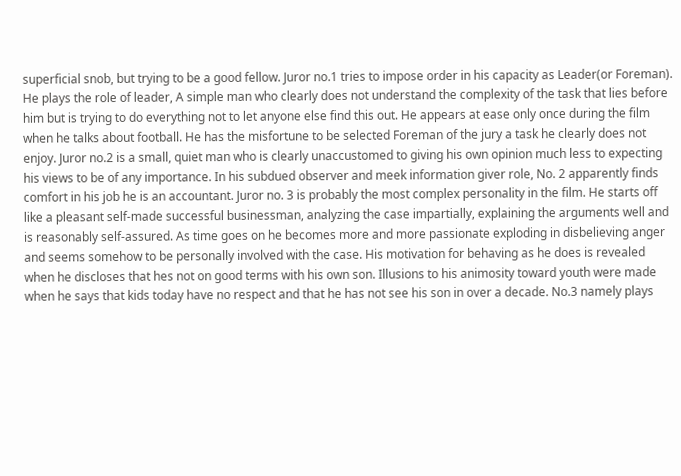superficial snob, but trying to be a good fellow. Juror no.1 tries to impose order in his capacity as Leader(or Foreman). He plays the role of leader, A simple man who clearly does not understand the complexity of the task that lies before him but is trying to do everything not to let anyone else find this out. He appears at ease only once during the film when he talks about football. He has the misfortune to be selected Foreman of the jury a task he clearly does not enjoy. Juror no.2 is a small, quiet man who is clearly unaccustomed to giving his own opinion much less to expecting his views to be of any importance. In his subdued observer and meek information giver role, No. 2 apparently finds comfort in his job he is an accountant. Juror no. 3 is probably the most complex personality in the film. He starts off like a pleasant self-made successful businessman, analyzing the case impartially, explaining the arguments well and is reasonably self-assured. As time goes on he becomes more and more passionate exploding in disbelieving anger and seems somehow to be personally involved with the case. His motivation for behaving as he does is revealed when he discloses that hes not on good terms with his own son. Illusions to his animosity toward youth were made when he says that kids today have no respect and that he has not see his son in over a decade. No.3 namely plays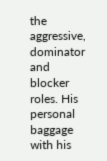the aggressive, dominator and blocker roles. His personal baggage with his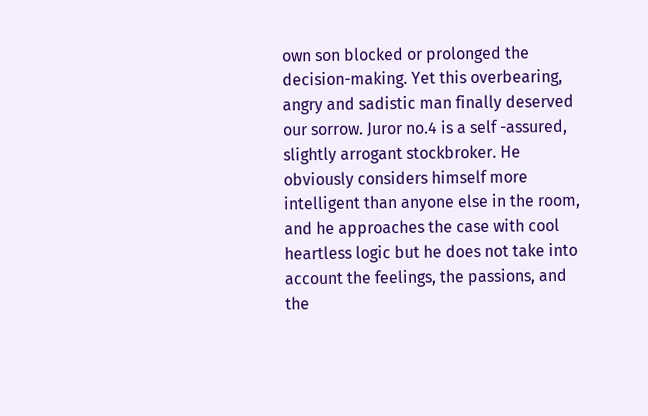own son blocked or prolonged the decision-making. Yet this overbearing, angry and sadistic man finally deserved our sorrow. Juror no.4 is a self -assured, slightly arrogant stockbroker. He obviously considers himself more intelligent than anyone else in the room, and he approaches the case with cool heartless logic but he does not take into account the feelings, the passions, and the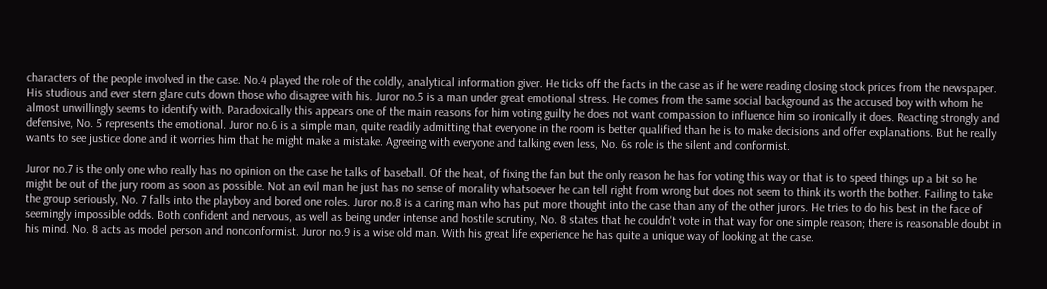characters of the people involved in the case. No.4 played the role of the coldly, analytical information giver. He ticks off the facts in the case as if he were reading closing stock prices from the newspaper. His studious and ever stern glare cuts down those who disagree with his. Juror no.5 is a man under great emotional stress. He comes from the same social background as the accused boy with whom he almost unwillingly seems to identify with. Paradoxically this appears one of the main reasons for him voting guilty he does not want compassion to influence him so ironically it does. Reacting strongly and defensive, No. 5 represents the emotional. Juror no.6 is a simple man, quite readily admitting that everyone in the room is better qualified than he is to make decisions and offer explanations. But he really wants to see justice done and it worries him that he might make a mistake. Agreeing with everyone and talking even less, No. 6s role is the silent and conformist.

Juror no.7 is the only one who really has no opinion on the case he talks of baseball. Of the heat, of fixing the fan but the only reason he has for voting this way or that is to speed things up a bit so he might be out of the jury room as soon as possible. Not an evil man he just has no sense of morality whatsoever he can tell right from wrong but does not seem to think its worth the bother. Failing to take the group seriously, No. 7 falls into the playboy and bored one roles. Juror no.8 is a caring man who has put more thought into the case than any of the other jurors. He tries to do his best in the face of seemingly impossible odds. Both confident and nervous, as well as being under intense and hostile scrutiny, No. 8 states that he couldn't vote in that way for one simple reason; there is reasonable doubt in his mind. No. 8 acts as model person and nonconformist. Juror no.9 is a wise old man. With his great life experience he has quite a unique way of looking at the case.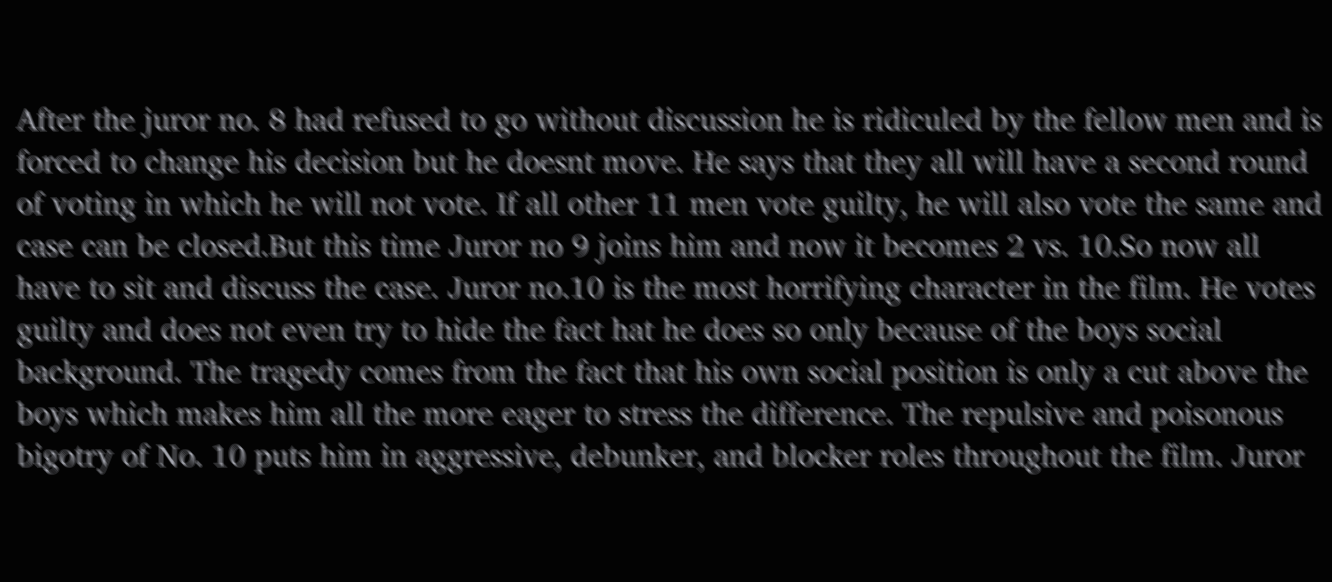After the juror no. 8 had refused to go without discussion he is ridiculed by the fellow men and is forced to change his decision but he doesnt move. He says that they all will have a second round of voting in which he will not vote. If all other 11 men vote guilty, he will also vote the same and case can be closed.But this time Juror no 9 joins him and now it becomes 2 vs. 10.So now all have to sit and discuss the case. Juror no.10 is the most horrifying character in the film. He votes guilty and does not even try to hide the fact hat he does so only because of the boys social background. The tragedy comes from the fact that his own social position is only a cut above the boys which makes him all the more eager to stress the difference. The repulsive and poisonous bigotry of No. 10 puts him in aggressive, debunker, and blocker roles throughout the film. Juror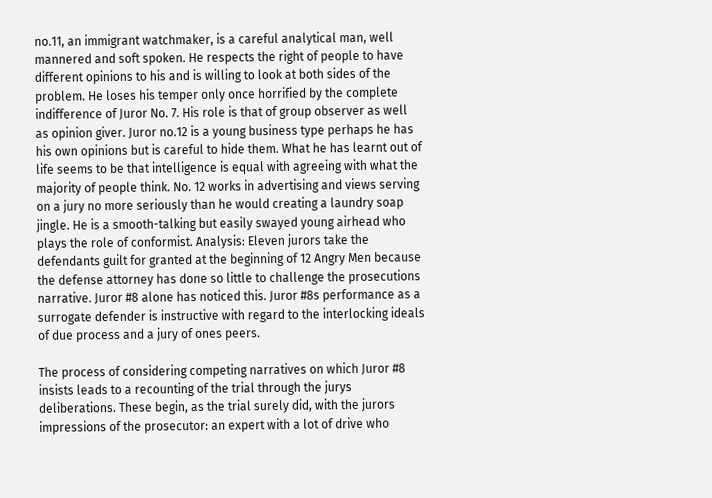no.11, an immigrant watchmaker, is a careful analytical man, well mannered and soft spoken. He respects the right of people to have different opinions to his and is willing to look at both sides of the problem. He loses his temper only once horrified by the complete indifference of Juror No. 7. His role is that of group observer as well as opinion giver. Juror no.12 is a young business type perhaps he has his own opinions but is careful to hide them. What he has learnt out of life seems to be that intelligence is equal with agreeing with what the majority of people think. No. 12 works in advertising and views serving on a jury no more seriously than he would creating a laundry soap jingle. He is a smooth-talking but easily swayed young airhead who plays the role of conformist. Analysis: Eleven jurors take the defendants guilt for granted at the beginning of 12 Angry Men because the defense attorney has done so little to challenge the prosecutions narrative. Juror #8 alone has noticed this. Juror #8s performance as a surrogate defender is instructive with regard to the interlocking ideals of due process and a jury of ones peers.

The process of considering competing narratives on which Juror #8 insists leads to a recounting of the trial through the jurys deliberations. These begin, as the trial surely did, with the jurors impressions of the prosecutor: an expert with a lot of drive who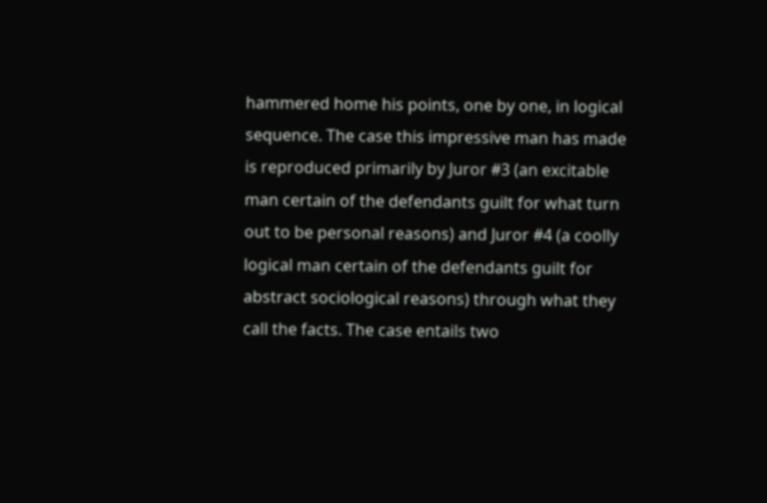hammered home his points, one by one, in logical sequence. The case this impressive man has made is reproduced primarily by Juror #3 (an excitable man certain of the defendants guilt for what turn out to be personal reasons) and Juror #4 (a coolly logical man certain of the defendants guilt for abstract sociological reasons) through what they call the facts. The case entails two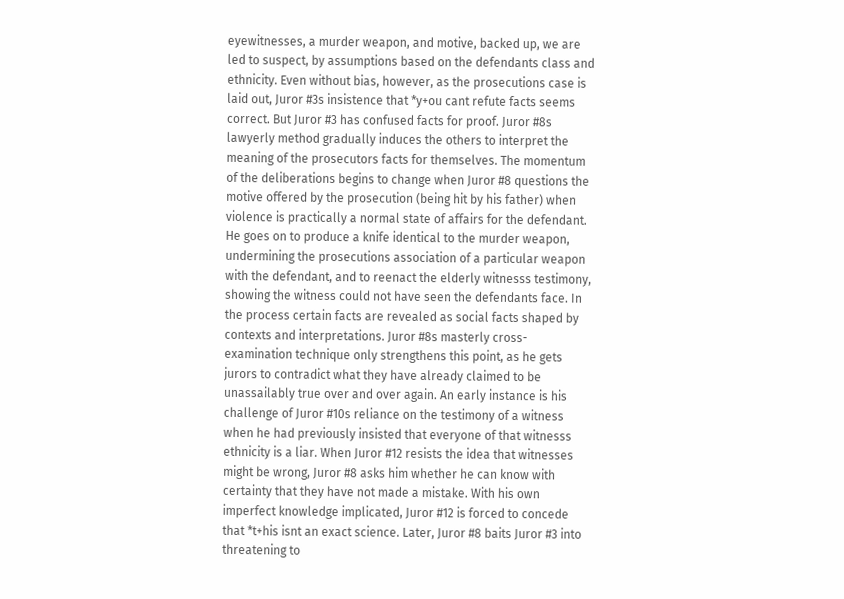eyewitnesses, a murder weapon, and motive, backed up, we are led to suspect, by assumptions based on the defendants class and ethnicity. Even without bias, however, as the prosecutions case is laid out, Juror #3s insistence that *y+ou cant refute facts seems correct. But Juror #3 has confused facts for proof. Juror #8s lawyerly method gradually induces the others to interpret the meaning of the prosecutors facts for themselves. The momentum of the deliberations begins to change when Juror #8 questions the motive offered by the prosecution (being hit by his father) when violence is practically a normal state of affairs for the defendant. He goes on to produce a knife identical to the murder weapon, undermining the prosecutions association of a particular weapon with the defendant, and to reenact the elderly witnesss testimony, showing the witness could not have seen the defendants face. In the process certain facts are revealed as social facts shaped by contexts and interpretations. Juror #8s masterly cross-examination technique only strengthens this point, as he gets jurors to contradict what they have already claimed to be unassailably true over and over again. An early instance is his challenge of Juror #10s reliance on the testimony of a witness when he had previously insisted that everyone of that witnesss ethnicity is a liar. When Juror #12 resists the idea that witnesses might be wrong, Juror #8 asks him whether he can know with certainty that they have not made a mistake. With his own imperfect knowledge implicated, Juror #12 is forced to concede that *t+his isnt an exact science. Later, Juror #8 baits Juror #3 into threatening to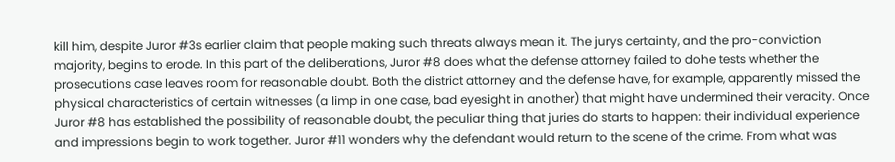kill him, despite Juror #3s earlier claim that people making such threats always mean it. The jurys certainty, and the pro-conviction majority, begins to erode. In this part of the deliberations, Juror #8 does what the defense attorney failed to dohe tests whether the prosecutions case leaves room for reasonable doubt. Both the district attorney and the defense have, for example, apparently missed the physical characteristics of certain witnesses (a limp in one case, bad eyesight in another) that might have undermined their veracity. Once Juror #8 has established the possibility of reasonable doubt, the peculiar thing that juries do starts to happen: their individual experience and impressions begin to work together. Juror #11 wonders why the defendant would return to the scene of the crime. From what was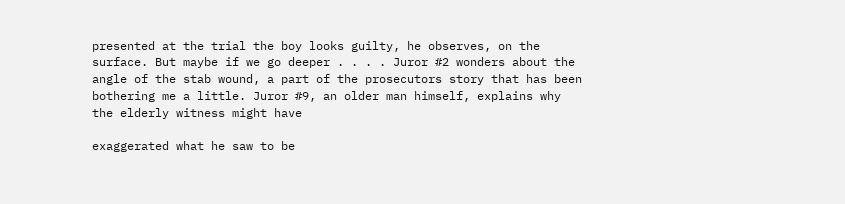presented at the trial the boy looks guilty, he observes, on the surface. But maybe if we go deeper . . . . Juror #2 wonders about the angle of the stab wound, a part of the prosecutors story that has been bothering me a little. Juror #9, an older man himself, explains why the elderly witness might have

exaggerated what he saw to be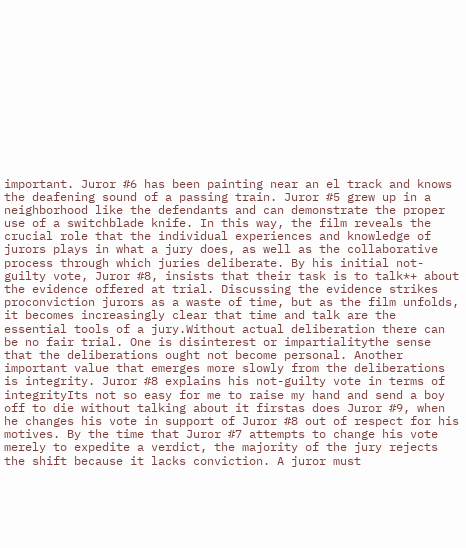important. Juror #6 has been painting near an el track and knows the deafening sound of a passing train. Juror #5 grew up in a neighborhood like the defendants and can demonstrate the proper use of a switchblade knife. In this way, the film reveals the crucial role that the individual experiences and knowledge of jurors plays in what a jury does, as well as the collaborative process through which juries deliberate. By his initial not-guilty vote, Juror #8, insists that their task is to talk*+ about the evidence offered at trial. Discussing the evidence strikes proconviction jurors as a waste of time, but as the film unfolds, it becomes increasingly clear that time and talk are the essential tools of a jury.Without actual deliberation there can be no fair trial. One is disinterest or impartialitythe sense that the deliberations ought not become personal. Another important value that emerges more slowly from the deliberations is integrity. Juror #8 explains his not-guilty vote in terms of integrityIts not so easy for me to raise my hand and send a boy off to die without talking about it firstas does Juror #9, when he changes his vote in support of Juror #8 out of respect for his motives. By the time that Juror #7 attempts to change his vote merely to expedite a verdict, the majority of the jury rejects the shift because it lacks conviction. A juror must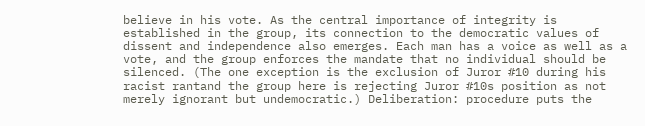believe in his vote. As the central importance of integrity is established in the group, its connection to the democratic values of dissent and independence also emerges. Each man has a voice as well as a vote, and the group enforces the mandate that no individual should be silenced. (The one exception is the exclusion of Juror #10 during his racist rantand the group here is rejecting Juror #10s position as not merely ignorant but undemocratic.) Deliberation: procedure puts the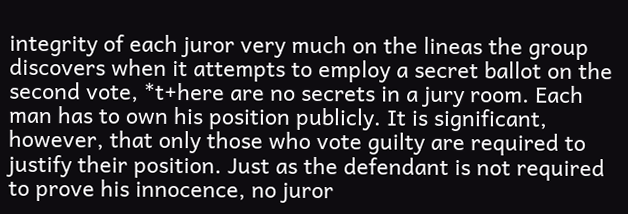integrity of each juror very much on the lineas the group discovers when it attempts to employ a secret ballot on the second vote, *t+here are no secrets in a jury room. Each man has to own his position publicly. It is significant, however, that only those who vote guilty are required to justify their position. Just as the defendant is not required to prove his innocence, no juror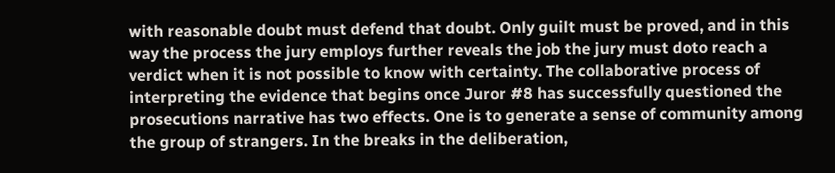with reasonable doubt must defend that doubt. Only guilt must be proved, and in this way the process the jury employs further reveals the job the jury must doto reach a verdict when it is not possible to know with certainty. The collaborative process of interpreting the evidence that begins once Juror #8 has successfully questioned the prosecutions narrative has two effects. One is to generate a sense of community among the group of strangers. In the breaks in the deliberation,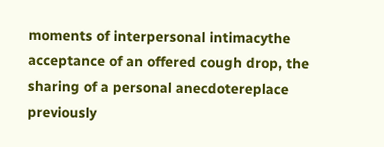moments of interpersonal intimacythe acceptance of an offered cough drop, the sharing of a personal anecdotereplace previously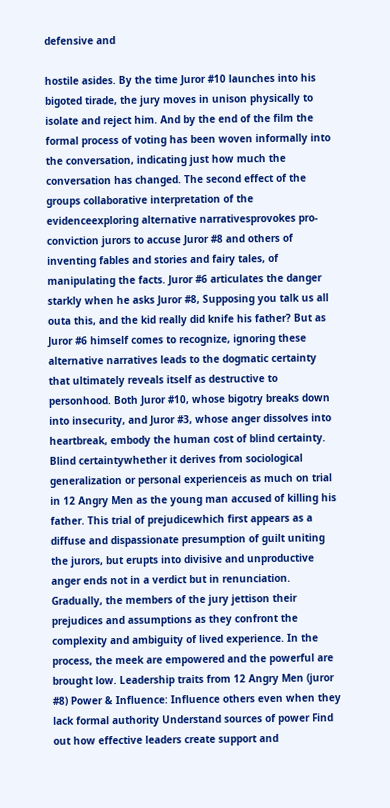defensive and

hostile asides. By the time Juror #10 launches into his bigoted tirade, the jury moves in unison physically to isolate and reject him. And by the end of the film the formal process of voting has been woven informally into the conversation, indicating just how much the conversation has changed. The second effect of the groups collaborative interpretation of the evidenceexploring alternative narrativesprovokes pro-conviction jurors to accuse Juror #8 and others of inventing fables and stories and fairy tales, of manipulating the facts. Juror #6 articulates the danger starkly when he asks Juror #8, Supposing you talk us all outa this, and the kid really did knife his father? But as Juror #6 himself comes to recognize, ignoring these alternative narratives leads to the dogmatic certainty that ultimately reveals itself as destructive to personhood. Both Juror #10, whose bigotry breaks down into insecurity, and Juror #3, whose anger dissolves into heartbreak, embody the human cost of blind certainty. Blind certaintywhether it derives from sociological generalization or personal experienceis as much on trial in 12 Angry Men as the young man accused of killing his father. This trial of prejudicewhich first appears as a diffuse and dispassionate presumption of guilt uniting the jurors, but erupts into divisive and unproductive anger ends not in a verdict but in renunciation. Gradually, the members of the jury jettison their prejudices and assumptions as they confront the complexity and ambiguity of lived experience. In the process, the meek are empowered and the powerful are brought low. Leadership traits from 12 Angry Men (juror #8) Power & Influence: Influence others even when they lack formal authority Understand sources of power Find out how effective leaders create support and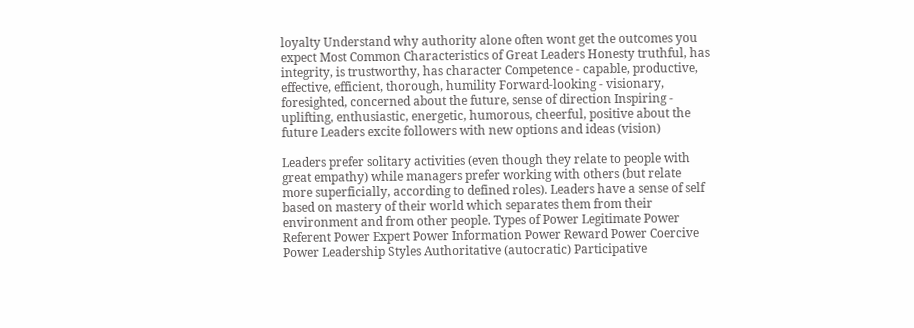loyalty Understand why authority alone often wont get the outcomes you expect Most Common Characteristics of Great Leaders Honesty truthful, has integrity, is trustworthy, has character Competence - capable, productive, effective, efficient, thorough, humility Forward-looking - visionary, foresighted, concerned about the future, sense of direction Inspiring - uplifting, enthusiastic, energetic, humorous, cheerful, positive about the future Leaders excite followers with new options and ideas (vision)

Leaders prefer solitary activities (even though they relate to people with great empathy) while managers prefer working with others (but relate more superficially, according to defined roles). Leaders have a sense of self based on mastery of their world which separates them from their environment and from other people. Types of Power Legitimate Power Referent Power Expert Power Information Power Reward Power Coercive Power Leadership Styles Authoritative (autocratic) Participative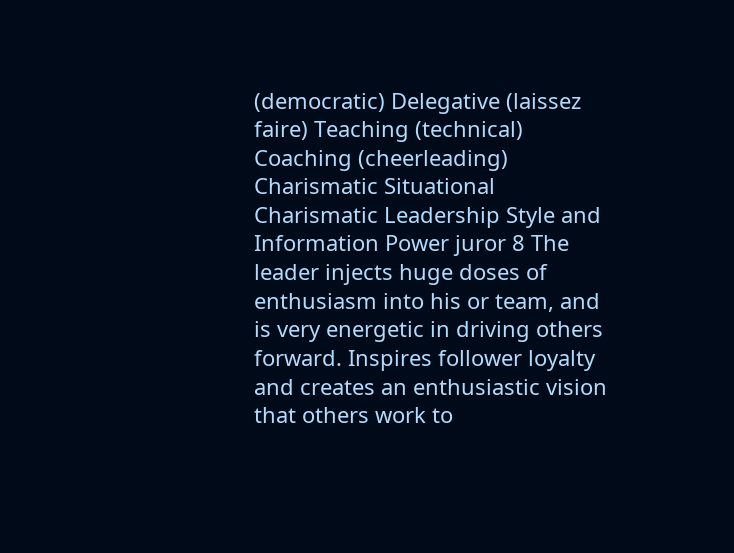(democratic) Delegative (laissez faire) Teaching (technical) Coaching (cheerleading) Charismatic Situational Charismatic Leadership Style and Information Power juror 8 The leader injects huge doses of enthusiasm into his or team, and is very energetic in driving others forward. Inspires follower loyalty and creates an enthusiastic vision that others work to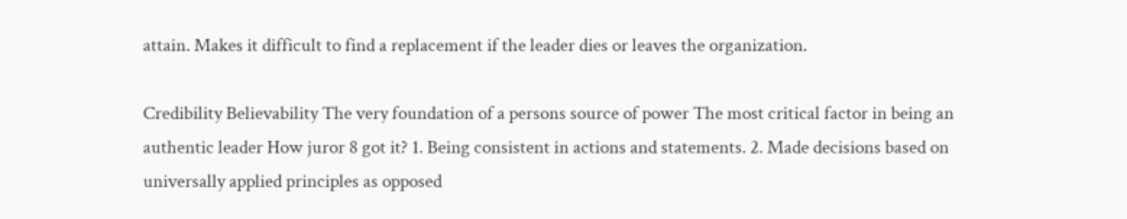attain. Makes it difficult to find a replacement if the leader dies or leaves the organization.

Credibility Believability The very foundation of a persons source of power The most critical factor in being an authentic leader How juror 8 got it? 1. Being consistent in actions and statements. 2. Made decisions based on universally applied principles as opposed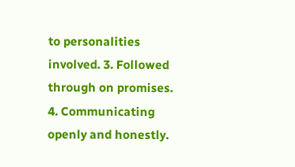to personalities involved. 3. Followed through on promises. 4. Communicating openly and honestly.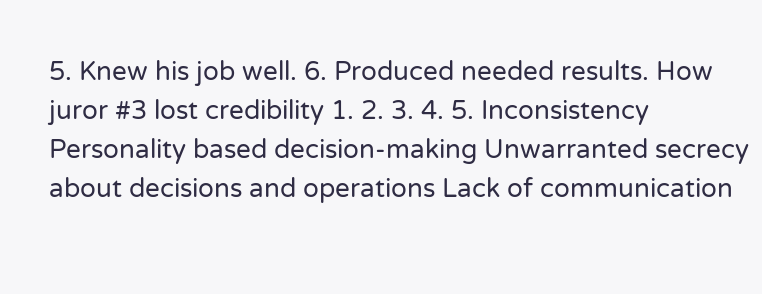5. Knew his job well. 6. Produced needed results. How juror #3 lost credibility 1. 2. 3. 4. 5. Inconsistency Personality based decision-making Unwarranted secrecy about decisions and operations Lack of communication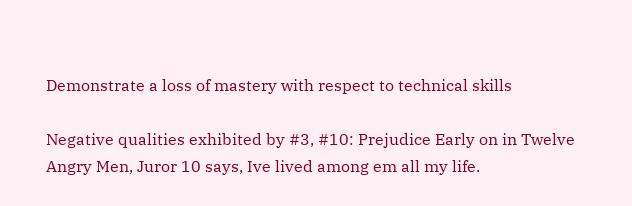Demonstrate a loss of mastery with respect to technical skills

Negative qualities exhibited by #3, #10: Prejudice Early on in Twelve Angry Men, Juror 10 says, Ive lived among em all my life.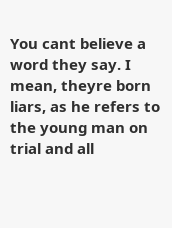You cant believe a word they say. I mean, theyre born liars, as he refers to the young man on trial and all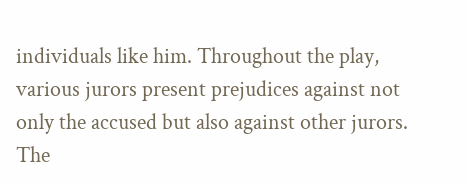individuals like him. Throughout the play, various jurors present prejudices against not only the accused but also against other jurors. The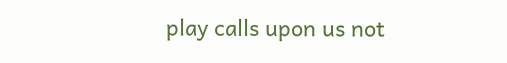play calls upon us not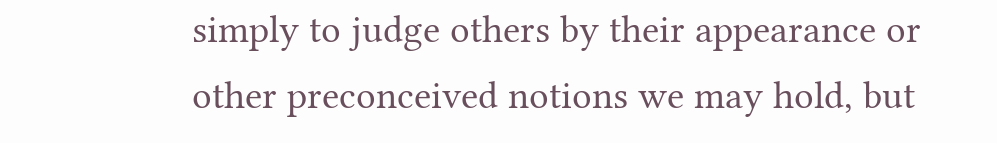simply to judge others by their appearance or other preconceived notions we may hold, but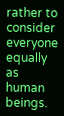rather to consider everyone equally as human beings.